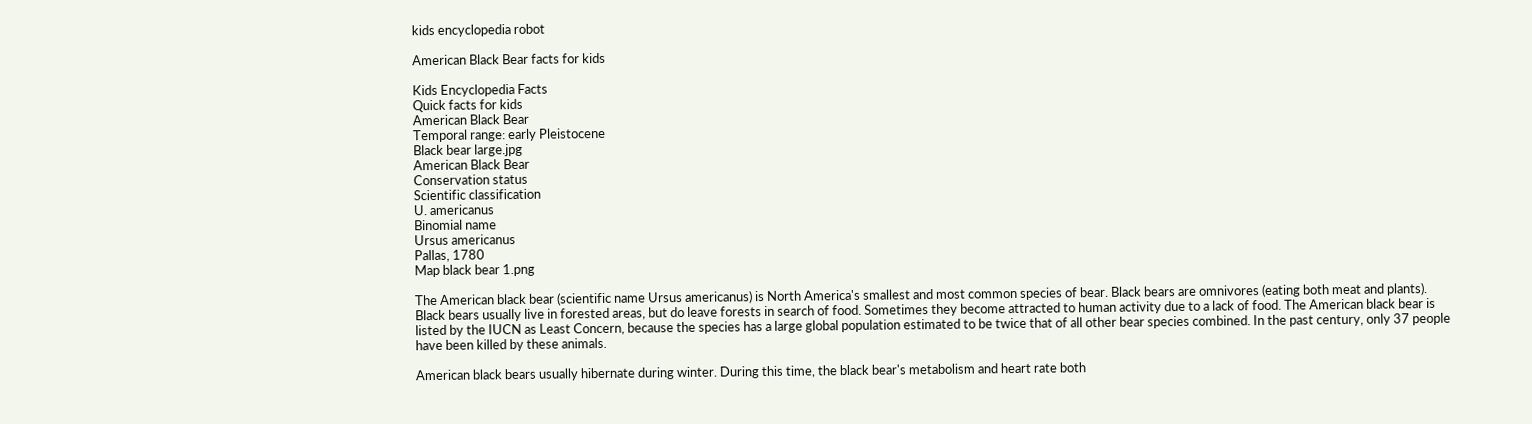kids encyclopedia robot

American Black Bear facts for kids

Kids Encyclopedia Facts
Quick facts for kids
American Black Bear
Temporal range: early Pleistocene
Black bear large.jpg
American Black Bear
Conservation status
Scientific classification
U. americanus
Binomial name
Ursus americanus
Pallas, 1780
Map black bear 1.png

The American black bear (scientific name Ursus americanus) is North America's smallest and most common species of bear. Black bears are omnivores (eating both meat and plants). Black bears usually live in forested areas, but do leave forests in search of food. Sometimes they become attracted to human activity due to a lack of food. The American black bear is listed by the IUCN as Least Concern, because the species has a large global population estimated to be twice that of all other bear species combined. In the past century, only 37 people have been killed by these animals.

American black bears usually hibernate during winter. During this time, the black bear's metabolism and heart rate both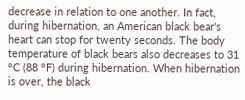decrease in relation to one another. In fact, during hibernation, an American black bear's heart can stop for twenty seconds. The body temperature of black bears also decreases to 31 °C (88 °F) during hibernation. When hibernation is over, the black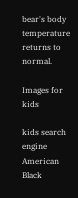bear's body temperature returns to normal.

Images for kids

kids search engine
American Black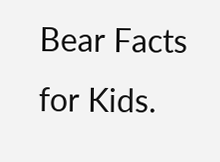Bear Facts for Kids.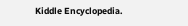Kiddle Encyclopedia.